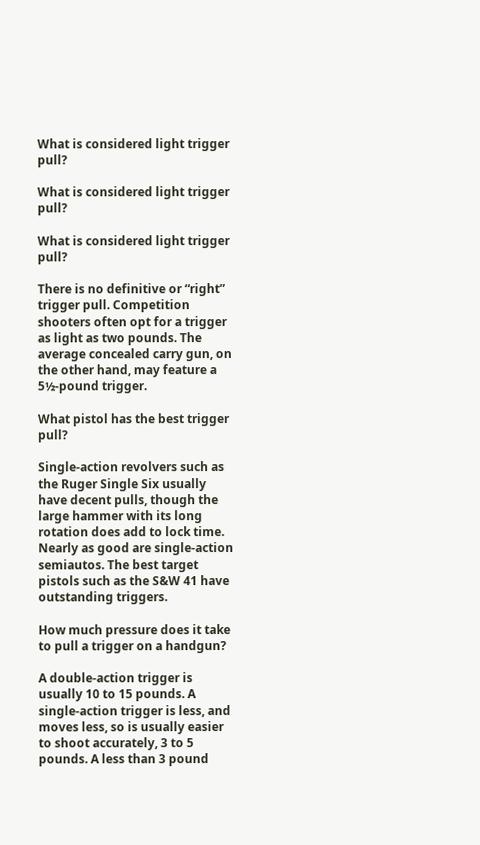What is considered light trigger pull?

What is considered light trigger pull?

What is considered light trigger pull?

There is no definitive or “right” trigger pull. Competition shooters often opt for a trigger as light as two pounds. The average concealed carry gun, on the other hand, may feature a 5½-pound trigger.

What pistol has the best trigger pull?

Single-action revolvers such as the Ruger Single Six usually have decent pulls, though the large hammer with its long rotation does add to lock time. Nearly as good are single-action semiautos. The best target pistols such as the S&W 41 have outstanding triggers.

How much pressure does it take to pull a trigger on a handgun?

A double-action trigger is usually 10 to 15 pounds. A single-action trigger is less, and moves less, so is usually easier to shoot accurately, 3 to 5 pounds. A less than 3 pound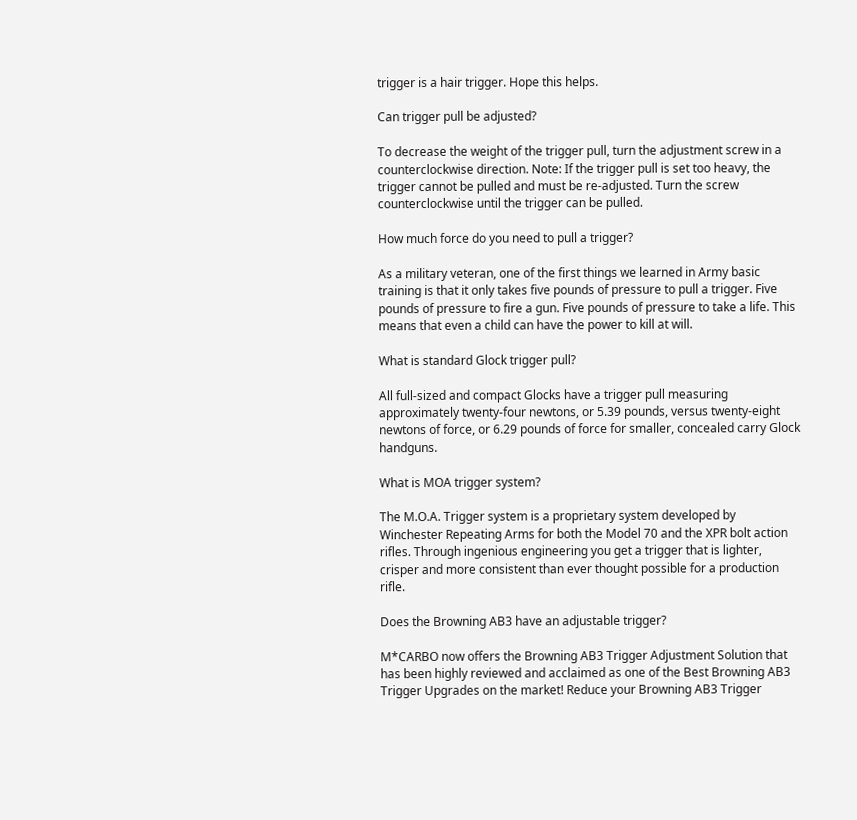trigger is a hair trigger. Hope this helps.

Can trigger pull be adjusted?

To decrease the weight of the trigger pull, turn the adjustment screw in a counterclockwise direction. Note: If the trigger pull is set too heavy, the trigger cannot be pulled and must be re-adjusted. Turn the screw counterclockwise until the trigger can be pulled.

How much force do you need to pull a trigger?

As a military veteran, one of the first things we learned in Army basic training is that it only takes five pounds of pressure to pull a trigger. Five pounds of pressure to fire a gun. Five pounds of pressure to take a life. This means that even a child can have the power to kill at will.

What is standard Glock trigger pull?

All full-sized and compact Glocks have a trigger pull measuring approximately twenty-four newtons, or 5.39 pounds, versus twenty-eight newtons of force, or 6.29 pounds of force for smaller, concealed carry Glock handguns.

What is MOA trigger system?

The M.O.A. Trigger system is a proprietary system developed by Winchester Repeating Arms for both the Model 70 and the XPR bolt action rifles. Through ingenious engineering you get a trigger that is lighter, crisper and more consistent than ever thought possible for a production rifle.

Does the Browning AB3 have an adjustable trigger?

M*CARBO now offers the Browning AB3 Trigger Adjustment Solution that has been highly reviewed and acclaimed as one of the Best Browning AB3 Trigger Upgrades on the market! Reduce your Browning AB3 Trigger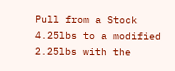Pull from a Stock 4.25lbs to a modified 2.25lbs with the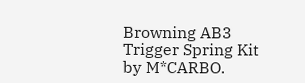Browning AB3 Trigger Spring Kit by M*CARBO.